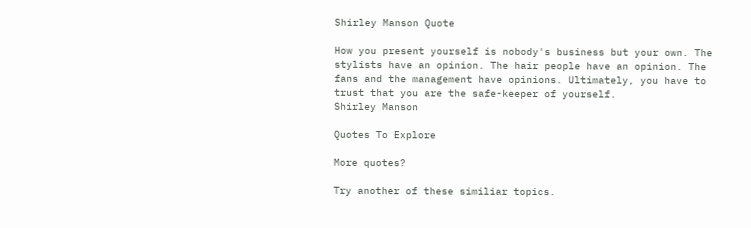Shirley Manson Quote

How you present yourself is nobody's business but your own. The stylists have an opinion. The hair people have an opinion. The fans and the management have opinions. Ultimately, you have to trust that you are the safe-keeper of yourself.
Shirley Manson

Quotes To Explore

More quotes?

Try another of these similiar topics.